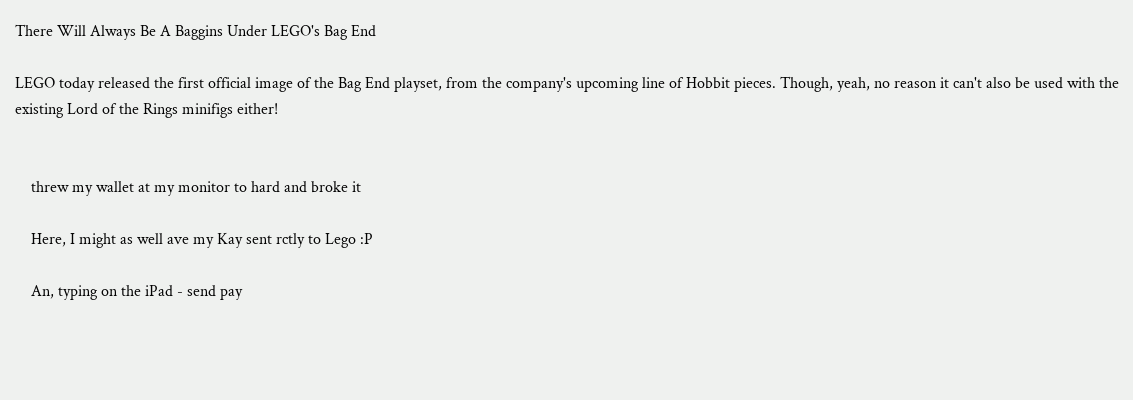There Will Always Be A Baggins Under LEGO's Bag End

LEGO today released the first official image of the Bag End playset, from the company's upcoming line of Hobbit pieces. Though, yeah, no reason it can't also be used with the existing Lord of the Rings minifigs either!


    threw my wallet at my monitor to hard and broke it

    Here, I might as well ave my Kay sent rctly to Lego :P

    An, typing on the iPad - send pay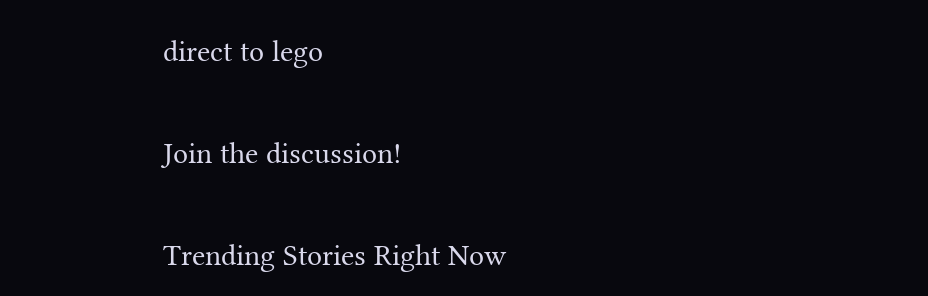direct to lego

Join the discussion!

Trending Stories Right Now